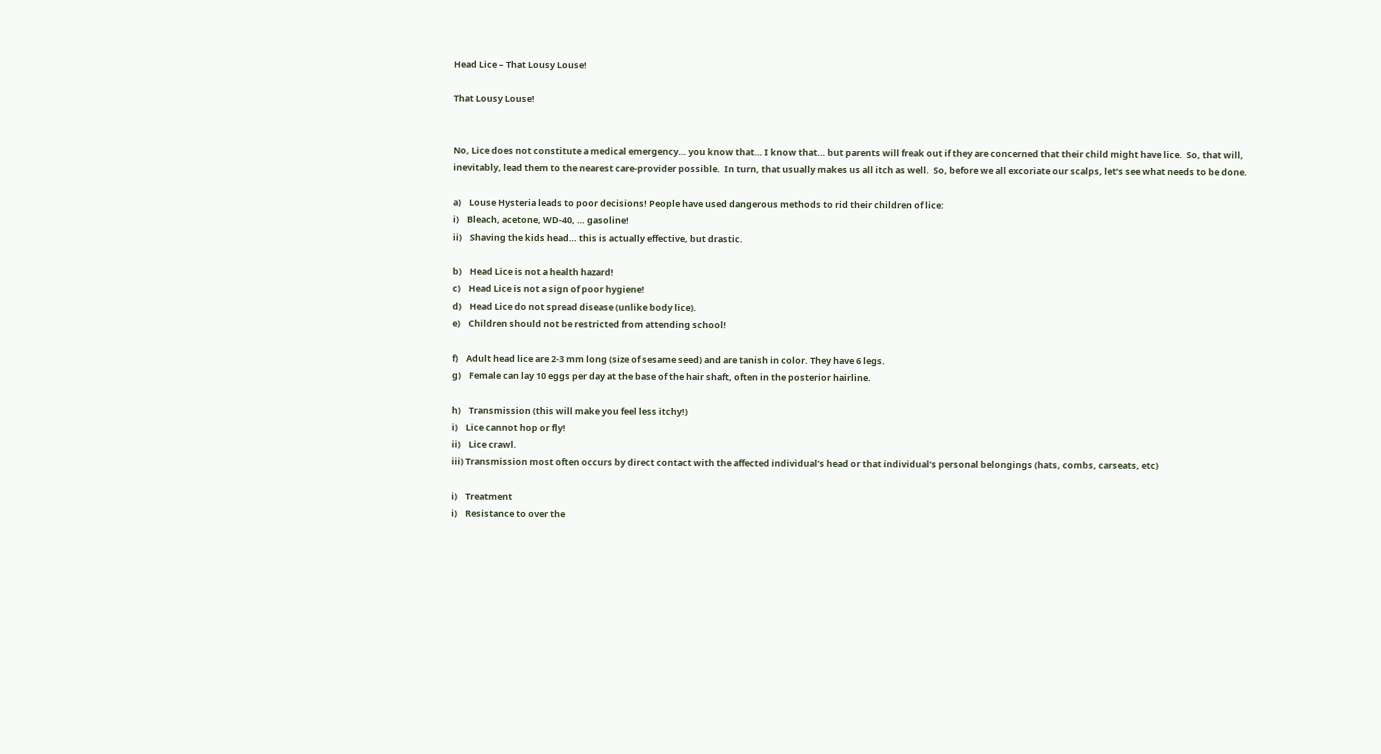Head Lice – That Lousy Louse!

That Lousy Louse!


No, Lice does not constitute a medical emergency… you know that… I know that… but parents will freak out if they are concerned that their child might have lice.  So, that will, inevitably, lead them to the nearest care-provider possible.  In turn, that usually makes us all itch as well.  So, before we all excoriate our scalps, let’s see what needs to be done.

a)    Louse Hysteria leads to poor decisions! People have used dangerous methods to rid their children of lice:
i)    Bleach, acetone, WD-40, … gasoline!
ii)    Shaving the kids head… this is actually effective, but drastic.

b)    Head Lice is not a health hazard!
c)    Head Lice is not a sign of poor hygiene!
d)    Head Lice do not spread disease (unlike body lice).
e)    Children should not be restricted from attending school!

f)    Adult head lice are 2-3 mm long (size of sesame seed) and are tanish in color. They have 6 legs.
g)    Female can lay 10 eggs per day at the base of the hair shaft, often in the posterior hairline.

h)    Transmission (this will make you feel less itchy!)
i)    Lice cannot hop or fly!
ii)    Lice crawl.
iii) Transmission most often occurs by direct contact with the affected individual’s head or that individual’s personal belongings (hats, combs, carseats, etc)

i)    Treatment
i)    Resistance to over the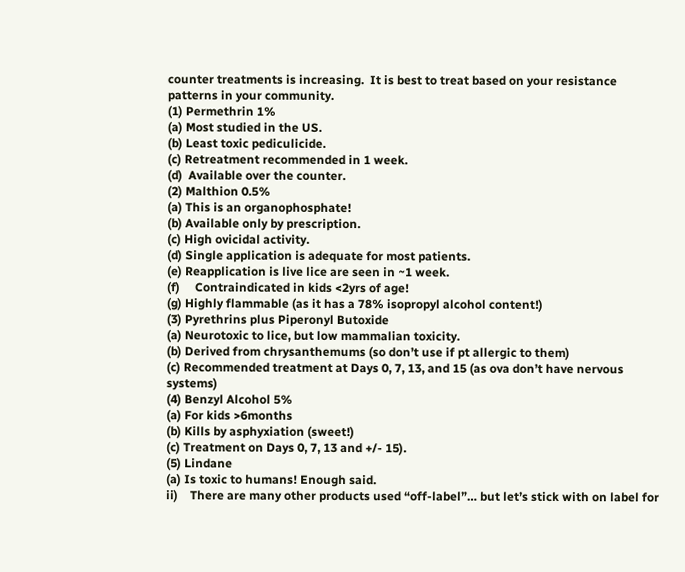counter treatments is increasing.  It is best to treat based on your resistance patterns in your community.
(1) Permethrin 1%
(a) Most studied in the US.
(b) Least toxic pediculicide.
(c) Retreatment recommended in 1 week.
(d)  Available over the counter.
(2) Malthion 0.5%
(a) This is an organophosphate!
(b) Available only by prescription.
(c) High ovicidal activity.
(d) Single application is adequate for most patients.
(e) Reapplication is live lice are seen in ~1 week.
(f)     Contraindicated in kids <2yrs of age!
(g) Highly flammable (as it has a 78% isopropyl alcohol content!)
(3) Pyrethrins plus Piperonyl Butoxide
(a) Neurotoxic to lice, but low mammalian toxicity.
(b) Derived from chrysanthemums (so don’t use if pt allergic to them)
(c) Recommended treatment at Days 0, 7, 13, and 15 (as ova don’t have nervous systems)
(4) Benzyl Alcohol 5%
(a) For kids >6months
(b) Kills by asphyxiation (sweet!)
(c) Treatment on Days 0, 7, 13 and +/- 15).
(5) Lindane
(a) Is toxic to humans! Enough said.
ii)    There are many other products used “off-label”… but let’s stick with on label for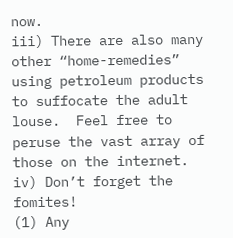now.
iii) There are also many other “home-remedies” using petroleum products to suffocate the adult louse.  Feel free to peruse the vast array of those on the internet.
iv) Don’t forget the fomites!
(1) Any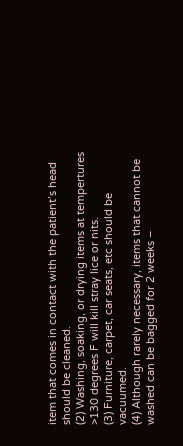item that comes in contact with the patient’s head should be cleaned.
(2) Washing, soaking, or drying items at tempertures >130 degrees F will kill stray lice or nits.
(3) Furniture, carpet, car seats, etc should be vacuumed.
(4) Although rarely necessary, items that cannot be washed can be bagged for 2 weeks –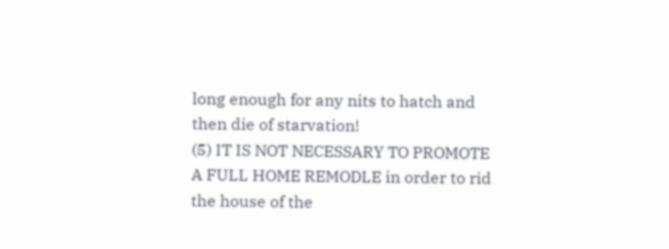long enough for any nits to hatch and then die of starvation!
(5) IT IS NOT NECESSARY TO PROMOTE A FULL HOME REMODLE in order to rid the house of the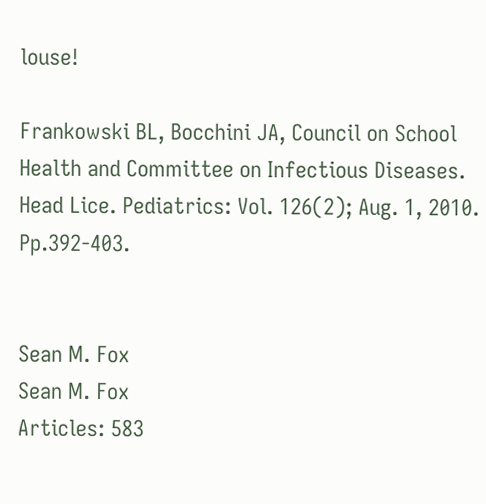louse!

Frankowski BL, Bocchini JA, Council on School Health and Committee on Infectious Diseases. Head Lice. Pediatrics: Vol. 126(2); Aug. 1, 2010. Pp.392-403.


Sean M. Fox
Sean M. Fox
Articles: 583